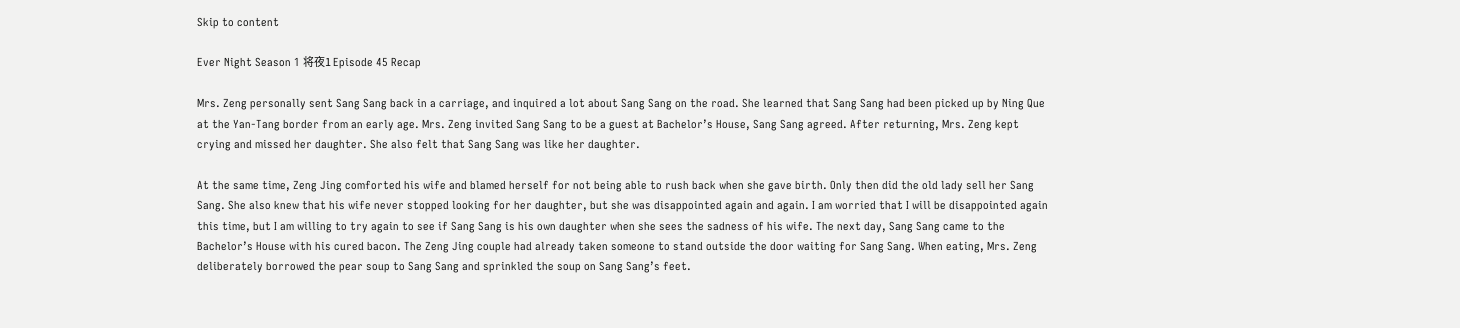Skip to content

Ever Night Season 1 将夜1 Episode 45 Recap

Mrs. Zeng personally sent Sang Sang back in a carriage, and inquired a lot about Sang Sang on the road. She learned that Sang Sang had been picked up by Ning Que at the Yan-Tang border from an early age. Mrs. Zeng invited Sang Sang to be a guest at Bachelor’s House, Sang Sang agreed. After returning, Mrs. Zeng kept crying and missed her daughter. She also felt that Sang Sang was like her daughter.

At the same time, Zeng Jing comforted his wife and blamed herself for not being able to rush back when she gave birth. Only then did the old lady sell her Sang Sang. She also knew that his wife never stopped looking for her daughter, but she was disappointed again and again. I am worried that I will be disappointed again this time, but I am willing to try again to see if Sang Sang is his own daughter when she sees the sadness of his wife. The next day, Sang Sang came to the Bachelor’s House with his cured bacon. The Zeng Jing couple had already taken someone to stand outside the door waiting for Sang Sang. When eating, Mrs. Zeng deliberately borrowed the pear soup to Sang Sang and sprinkled the soup on Sang Sang’s feet.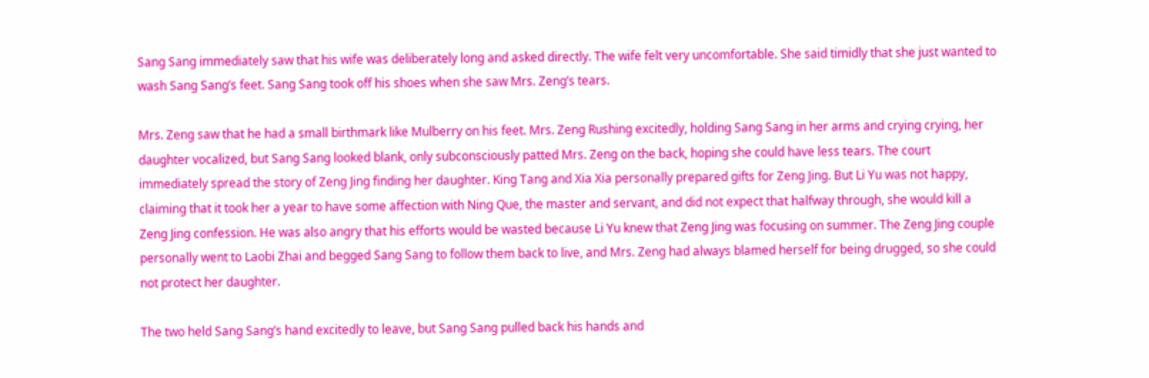Sang Sang immediately saw that his wife was deliberately long and asked directly. The wife felt very uncomfortable. She said timidly that she just wanted to wash Sang Sang’s feet. Sang Sang took off his shoes when she saw Mrs. Zeng’s tears.

Mrs. Zeng saw that he had a small birthmark like Mulberry on his feet. Mrs. Zeng Rushing excitedly, holding Sang Sang in her arms and crying crying, her daughter vocalized, but Sang Sang looked blank, only subconsciously patted Mrs. Zeng on the back, hoping she could have less tears. The court immediately spread the story of Zeng Jing finding her daughter. King Tang and Xia Xia personally prepared gifts for Zeng Jing. But Li Yu was not happy, claiming that it took her a year to have some affection with Ning Que, the master and servant, and did not expect that halfway through, she would kill a Zeng Jing confession. He was also angry that his efforts would be wasted because Li Yu knew that Zeng Jing was focusing on summer. The Zeng Jing couple personally went to Laobi Zhai and begged Sang Sang to follow them back to live, and Mrs. Zeng had always blamed herself for being drugged, so she could not protect her daughter.

The two held Sang Sang’s hand excitedly to leave, but Sang Sang pulled back his hands and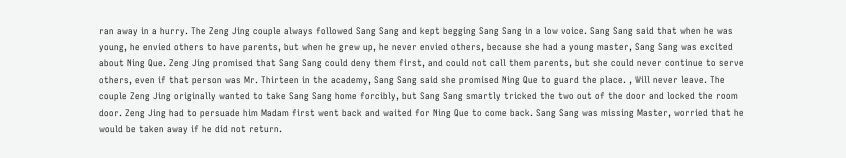ran away in a hurry. The Zeng Jing couple always followed Sang Sang and kept begging Sang Sang in a low voice. Sang Sang said that when he was young, he envied others to have parents, but when he grew up, he never envied others, because she had a young master, Sang Sang was excited about Ning Que. Zeng Jing promised that Sang Sang could deny them first, and could not call them parents, but she could never continue to serve others, even if that person was Mr. Thirteen in the academy, Sang Sang said she promised Ning Que to guard the place. , Will never leave. The couple Zeng Jing originally wanted to take Sang Sang home forcibly, but Sang Sang smartly tricked the two out of the door and locked the room door. Zeng Jing had to persuade him Madam first went back and waited for Ning Que to come back. Sang Sang was missing Master, worried that he would be taken away if he did not return.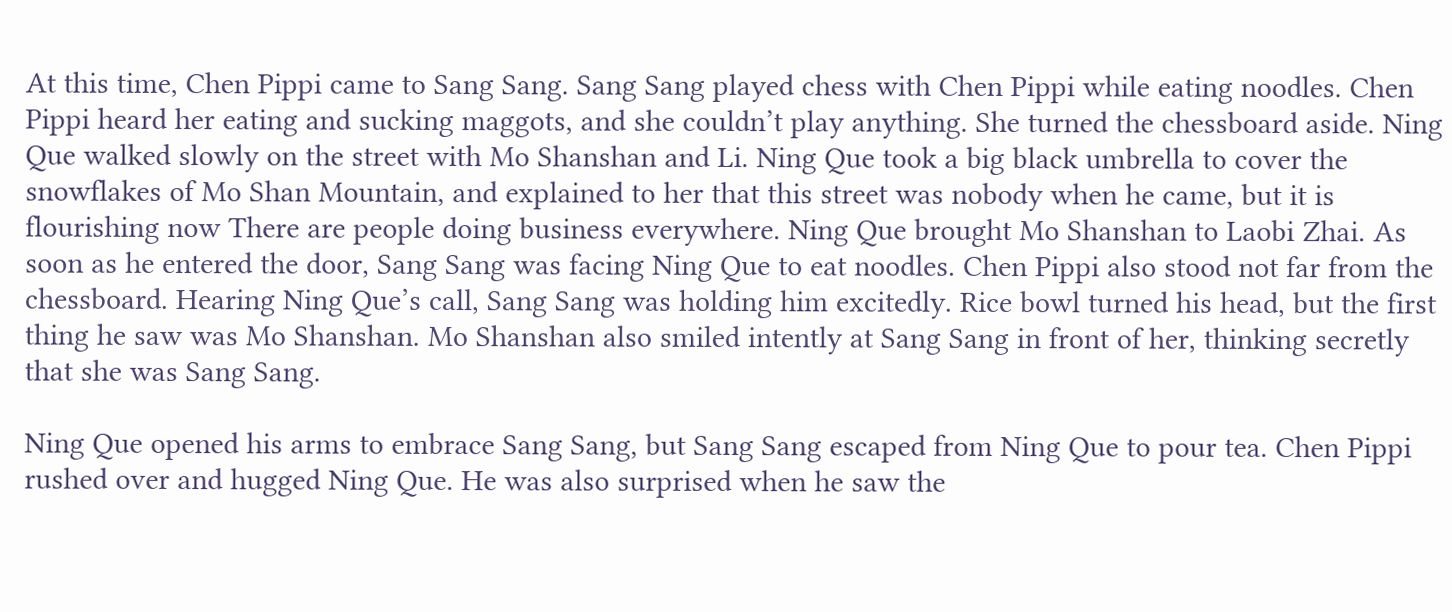At this time, Chen Pippi came to Sang Sang. Sang Sang played chess with Chen Pippi while eating noodles. Chen Pippi heard her eating and sucking maggots, and she couldn’t play anything. She turned the chessboard aside. Ning Que walked slowly on the street with Mo Shanshan and Li. Ning Que took a big black umbrella to cover the snowflakes of Mo Shan Mountain, and explained to her that this street was nobody when he came, but it is flourishing now There are people doing business everywhere. Ning Que brought Mo Shanshan to Laobi Zhai. As soon as he entered the door, Sang Sang was facing Ning Que to eat noodles. Chen Pippi also stood not far from the chessboard. Hearing Ning Que’s call, Sang Sang was holding him excitedly. Rice bowl turned his head, but the first thing he saw was Mo Shanshan. Mo Shanshan also smiled intently at Sang Sang in front of her, thinking secretly that she was Sang Sang.

Ning Que opened his arms to embrace Sang Sang, but Sang Sang escaped from Ning Que to pour tea. Chen Pippi rushed over and hugged Ning Que. He was also surprised when he saw the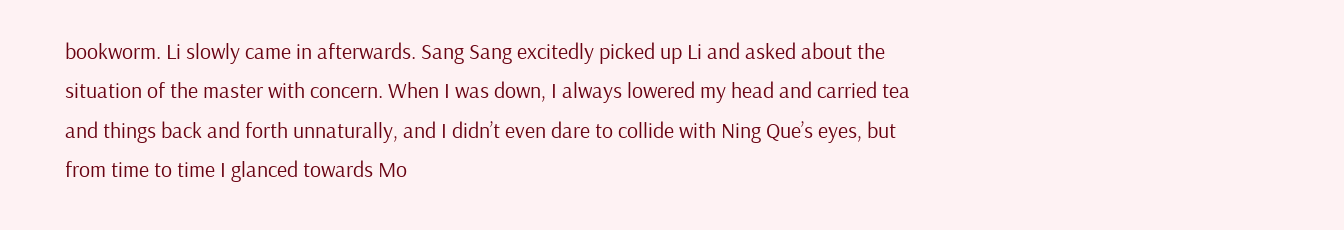bookworm. Li slowly came in afterwards. Sang Sang excitedly picked up Li and asked about the situation of the master with concern. When I was down, I always lowered my head and carried tea and things back and forth unnaturally, and I didn’t even dare to collide with Ning Que’s eyes, but from time to time I glanced towards Mo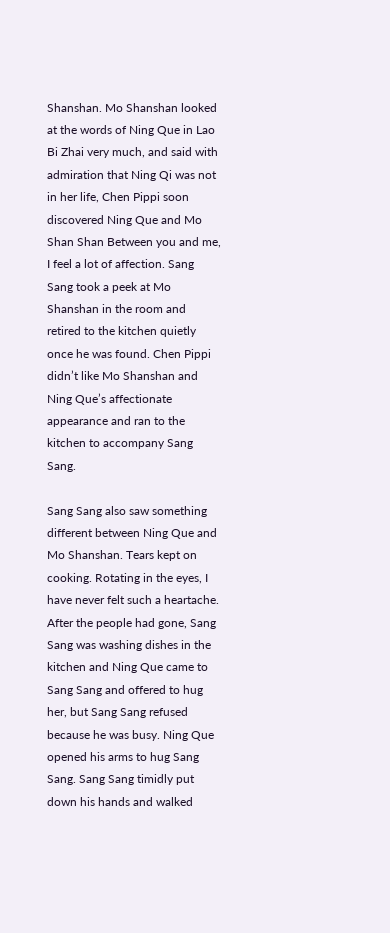Shanshan. Mo Shanshan looked at the words of Ning Que in Lao Bi Zhai very much, and said with admiration that Ning Qi was not in her life, Chen Pippi soon discovered Ning Que and Mo Shan Shan Between you and me, I feel a lot of affection. Sang Sang took a peek at Mo Shanshan in the room and retired to the kitchen quietly once he was found. Chen Pippi didn’t like Mo Shanshan and Ning Que’s affectionate appearance and ran to the kitchen to accompany Sang Sang.

Sang Sang also saw something different between Ning Que and Mo Shanshan. Tears kept on cooking. Rotating in the eyes, I have never felt such a heartache. After the people had gone, Sang Sang was washing dishes in the kitchen and Ning Que came to Sang Sang and offered to hug her, but Sang Sang refused because he was busy. Ning Que opened his arms to hug Sang Sang. Sang Sang timidly put down his hands and walked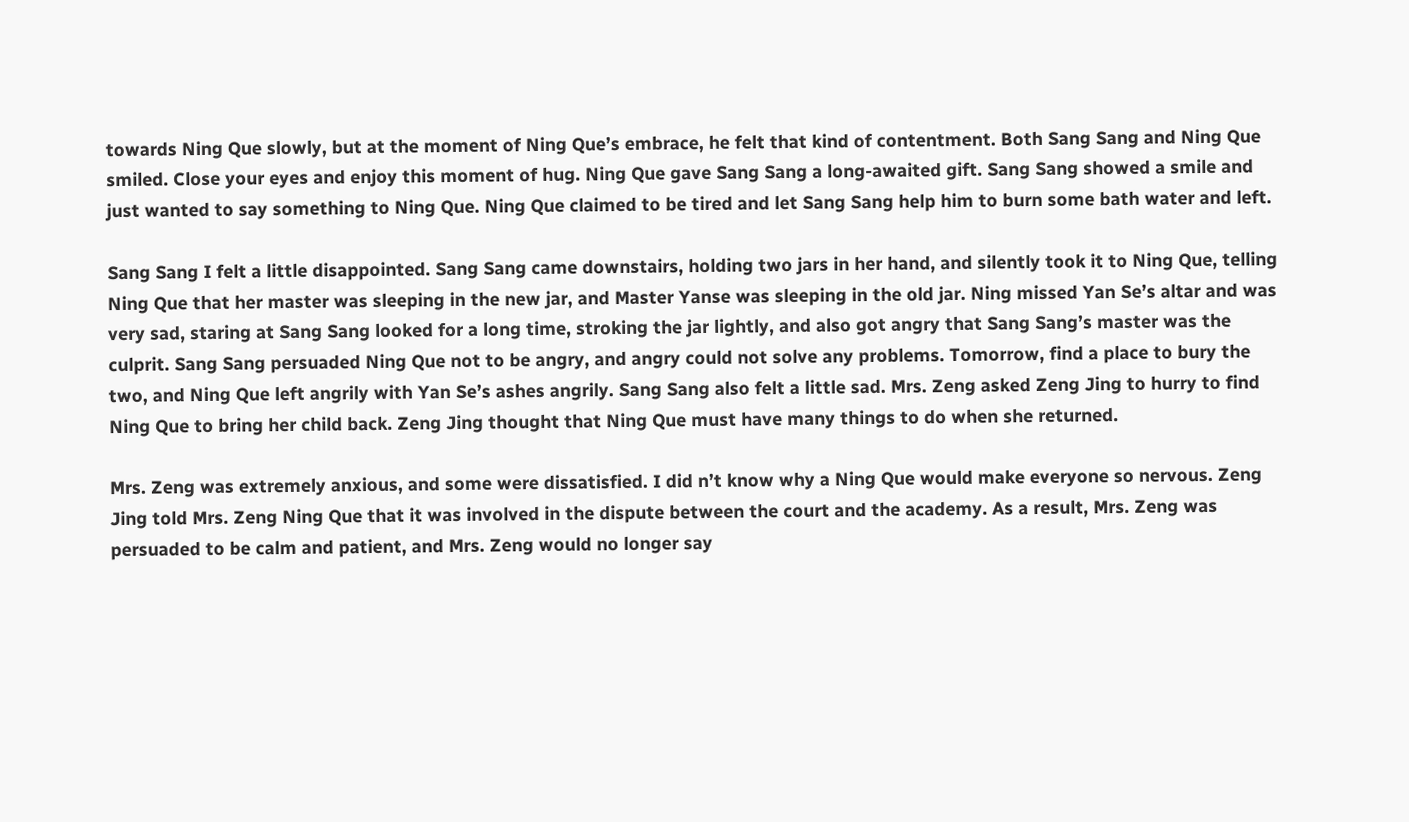towards Ning Que slowly, but at the moment of Ning Que’s embrace, he felt that kind of contentment. Both Sang Sang and Ning Que smiled. Close your eyes and enjoy this moment of hug. Ning Que gave Sang Sang a long-awaited gift. Sang Sang showed a smile and just wanted to say something to Ning Que. Ning Que claimed to be tired and let Sang Sang help him to burn some bath water and left.

Sang Sang I felt a little disappointed. Sang Sang came downstairs, holding two jars in her hand, and silently took it to Ning Que, telling Ning Que that her master was sleeping in the new jar, and Master Yanse was sleeping in the old jar. Ning missed Yan Se’s altar and was very sad, staring at Sang Sang looked for a long time, stroking the jar lightly, and also got angry that Sang Sang’s master was the culprit. Sang Sang persuaded Ning Que not to be angry, and angry could not solve any problems. Tomorrow, find a place to bury the two, and Ning Que left angrily with Yan Se’s ashes angrily. Sang Sang also felt a little sad. Mrs. Zeng asked Zeng Jing to hurry to find Ning Que to bring her child back. Zeng Jing thought that Ning Que must have many things to do when she returned.

Mrs. Zeng was extremely anxious, and some were dissatisfied. I did n’t know why a Ning Que would make everyone so nervous. Zeng Jing told Mrs. Zeng Ning Que that it was involved in the dispute between the court and the academy. As a result, Mrs. Zeng was persuaded to be calm and patient, and Mrs. Zeng would no longer say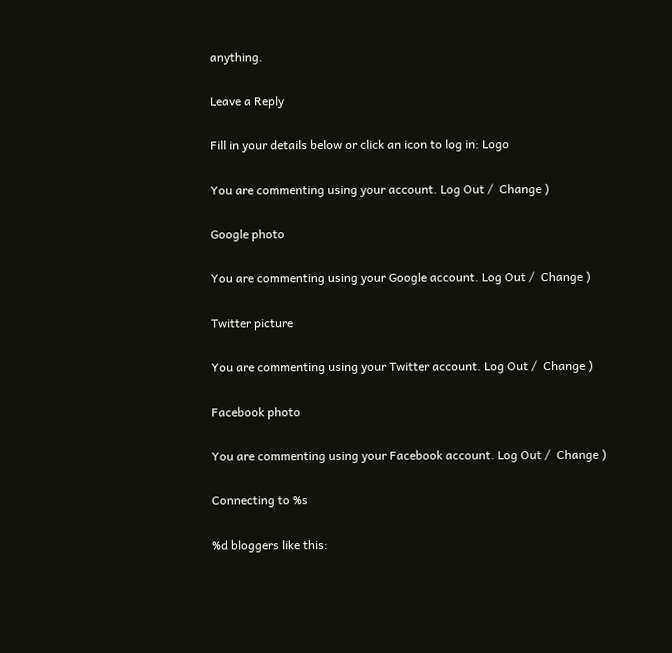anything.

Leave a Reply

Fill in your details below or click an icon to log in: Logo

You are commenting using your account. Log Out /  Change )

Google photo

You are commenting using your Google account. Log Out /  Change )

Twitter picture

You are commenting using your Twitter account. Log Out /  Change )

Facebook photo

You are commenting using your Facebook account. Log Out /  Change )

Connecting to %s

%d bloggers like this: